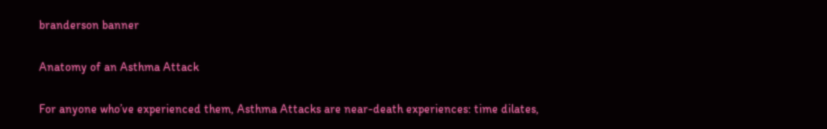branderson banner

Anatomy of an Asthma Attack

For anyone who’ve experienced them, Asthma Attacks are near-death experiences: time dilates,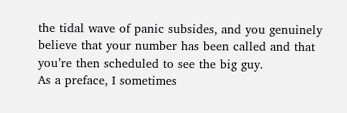the tidal wave of panic subsides, and you genuinely believe that your number has been called and that you’re then scheduled to see the big guy.
As a preface, I sometimes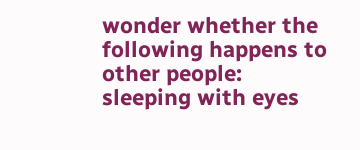wonder whether the following happens to other people: sleeping with eyes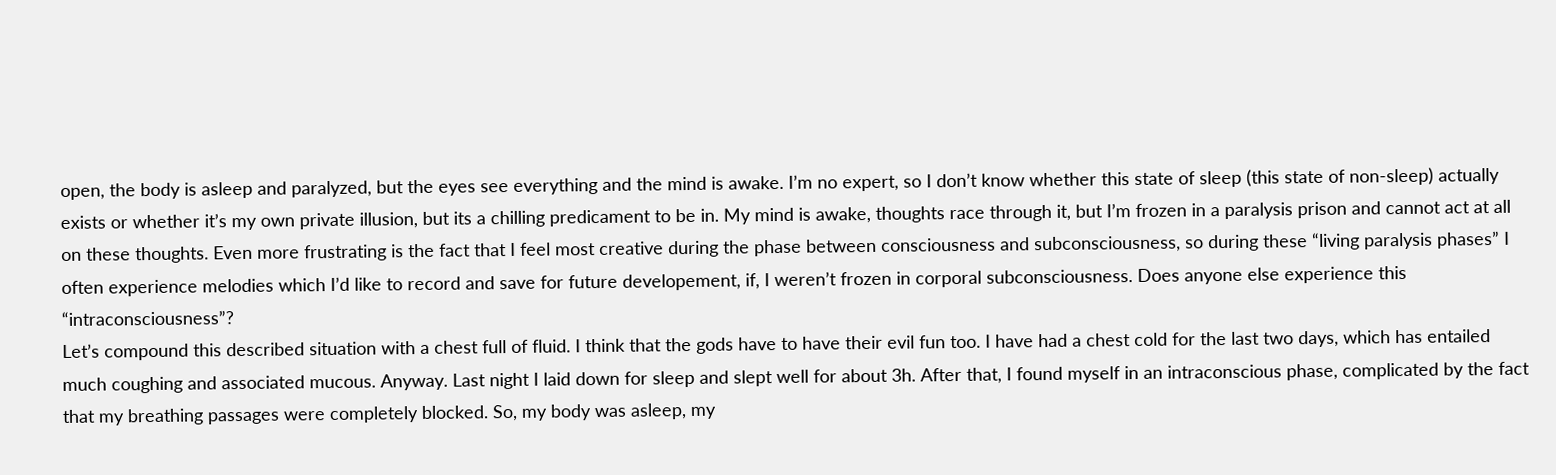open, the body is asleep and paralyzed, but the eyes see everything and the mind is awake. I’m no expert, so I don’t know whether this state of sleep (this state of non-sleep) actually exists or whether it’s my own private illusion, but its a chilling predicament to be in. My mind is awake, thoughts race through it, but I’m frozen in a paralysis prison and cannot act at all on these thoughts. Even more frustrating is the fact that I feel most creative during the phase between consciousness and subconsciousness, so during these “living paralysis phases” I often experience melodies which I’d like to record and save for future developement, if, I weren’t frozen in corporal subconsciousness. Does anyone else experience this “intraconsciousness”?
Let’s compound this described situation with a chest full of fluid. I think that the gods have to have their evil fun too. I have had a chest cold for the last two days, which has entailed much coughing and associated mucous. Anyway. Last night I laid down for sleep and slept well for about 3h. After that, I found myself in an intraconscious phase, complicated by the fact that my breathing passages were completely blocked. So, my body was asleep, my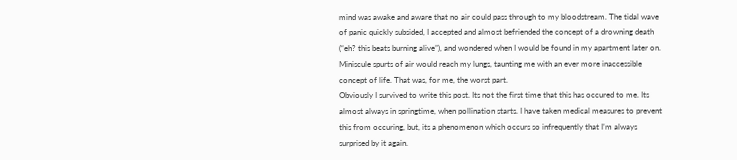mind was awake and aware that no air could pass through to my bloodstream. The tidal wave of panic quickly subsided, I accepted and almost befriended the concept of a drowning death (“eh? this beats burning alive”), and wondered when I would be found in my apartment later on. Miniscule spurts of air would reach my lungs, taunting me with an ever more inaccessible concept of life. That was, for me, the worst part.
Obviously I survived to write this post. Its not the first time that this has occured to me. Its almost always in springtime, when pollination starts. I have taken medical measures to prevent this from occuring, but, its a phenomenon which occurs so infrequently that I’m always surprised by it again.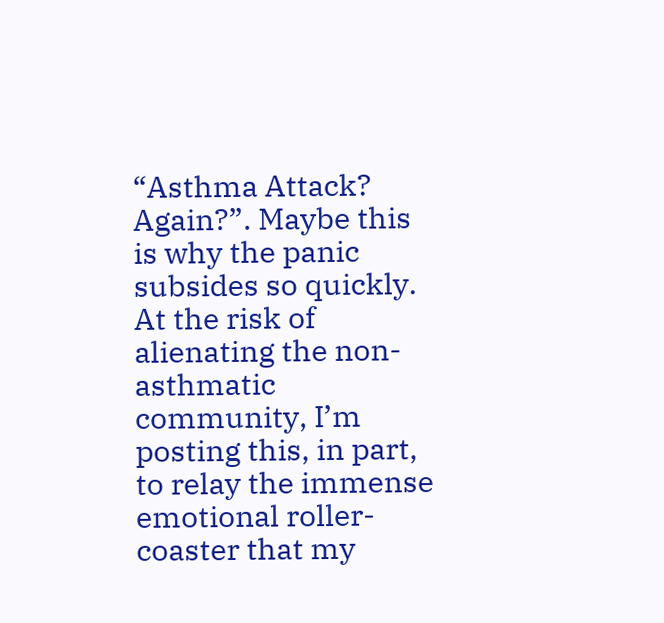“Asthma Attack? Again?”. Maybe this is why the panic subsides so quickly.
At the risk of alienating the non-asthmatic community, I’m posting this, in part, to relay the immense emotional roller-coaster that my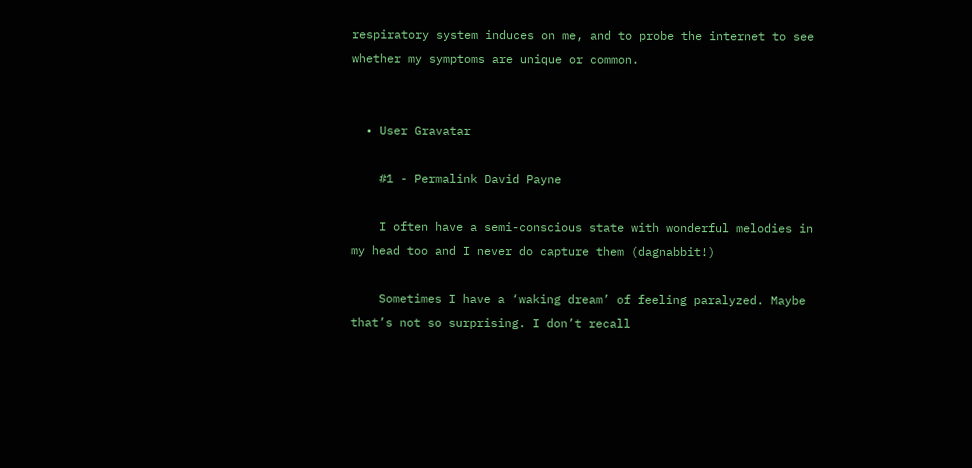respiratory system induces on me, and to probe the internet to see whether my symptoms are unique or common.


  • User Gravatar

    #1 - Permalink David Payne

    I often have a semi-conscious state with wonderful melodies in my head too and I never do capture them (dagnabbit!)

    Sometimes I have a ‘waking dream’ of feeling paralyzed. Maybe that’s not so surprising. I don’t recall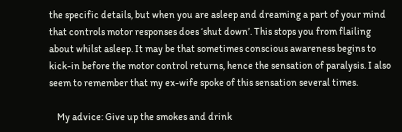the specific details, but when you are asleep and dreaming a part of your mind that controls motor responses does ‘shut down’. This stops you from flailing about whilst asleep. It may be that sometimes conscious awareness begins to kick-in before the motor control returns, hence the sensation of paralysis. I also seem to remember that my ex-wife spoke of this sensation several times.

    My advice: Give up the smokes and drink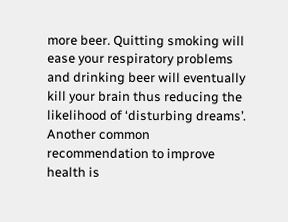more beer. Quitting smoking will ease your respiratory problems and drinking beer will eventually kill your brain thus reducing the likelihood of ‘disturbing dreams’. Another common recommendation to improve health is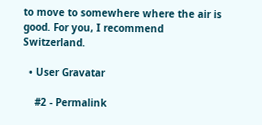to move to somewhere where the air is good. For you, I recommend Switzerland.

  • User Gravatar

    #2 - Permalink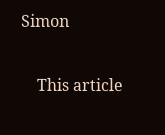Simon

    This article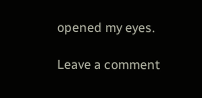opened my eyes.

Leave a comment